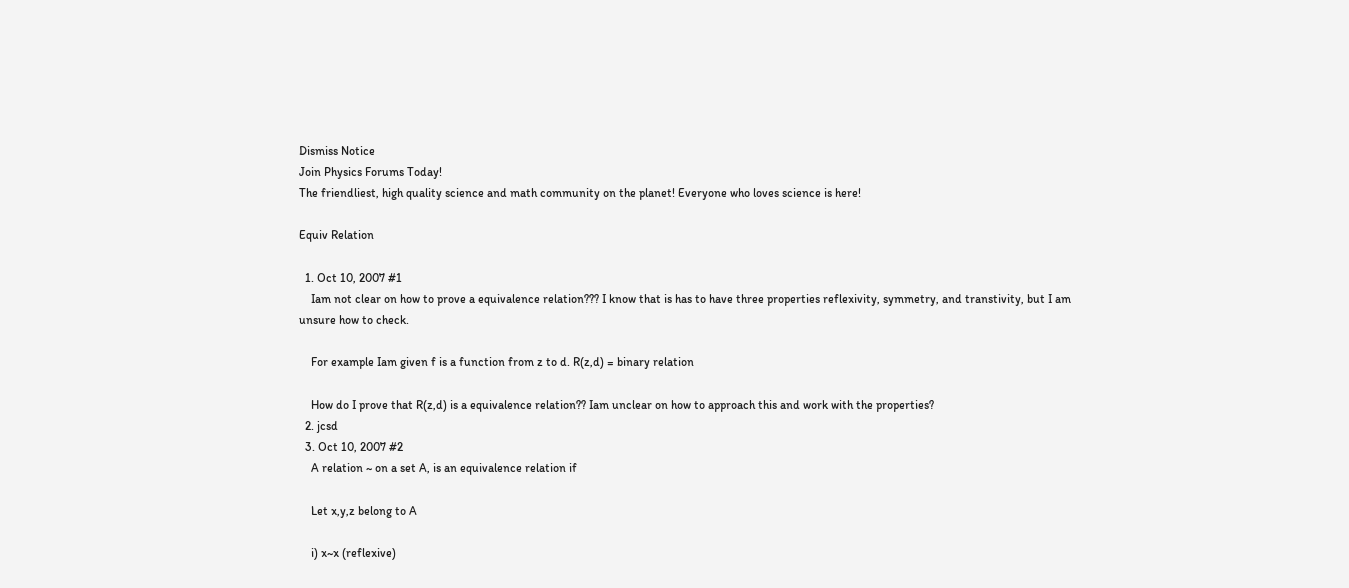Dismiss Notice
Join Physics Forums Today!
The friendliest, high quality science and math community on the planet! Everyone who loves science is here!

Equiv Relation

  1. Oct 10, 2007 #1
    Iam not clear on how to prove a equivalence relation??? I know that is has to have three properties reflexivity, symmetry, and transtivity, but I am unsure how to check.

    For example Iam given f is a function from z to d. R(z,d) = binary relation

    How do I prove that R(z,d) is a equivalence relation?? Iam unclear on how to approach this and work with the properties?
  2. jcsd
  3. Oct 10, 2007 #2
    A relation ~ on a set A, is an equivalence relation if

    Let x,y,z belong to A

    i) x~x (reflexive)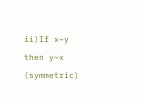ii)If x~y then y~x (symmetric)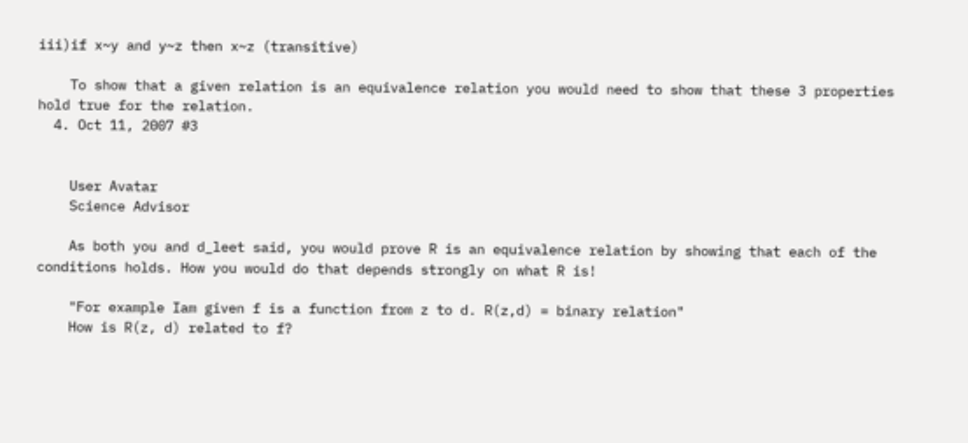iii)if x~y and y~z then x~z (transitive)

    To show that a given relation is an equivalence relation you would need to show that these 3 properties hold true for the relation.
  4. Oct 11, 2007 #3


    User Avatar
    Science Advisor

    As both you and d_leet said, you would prove R is an equivalence relation by showing that each of the conditions holds. How you would do that depends strongly on what R is!

    "For example Iam given f is a function from z to d. R(z,d) = binary relation"
    How is R(z, d) related to f?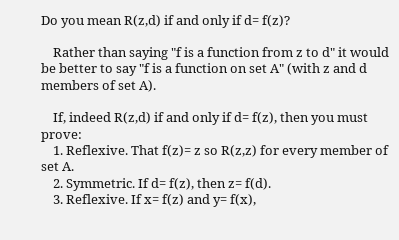Do you mean R(z,d) if and only if d= f(z)?

    Rather than saying "f is a function from z to d" it would be better to say "f is a function on set A" (with z and d members of set A).

    If, indeed R(z,d) if and only if d= f(z), then you must prove:
    1. Reflexive. That f(z)= z so R(z,z) for every member of set A.
    2. Symmetric. If d= f(z), then z= f(d).
    3. Reflexive. If x= f(z) and y= f(x),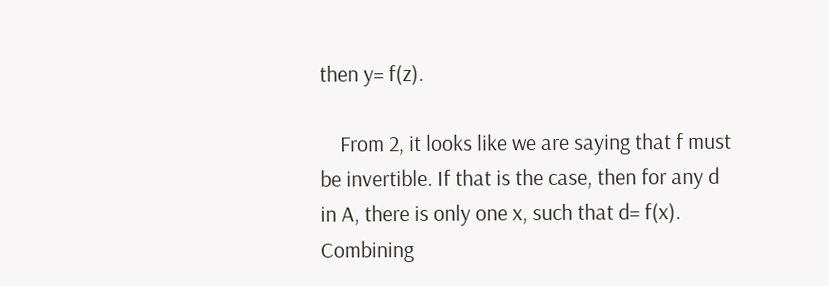then y= f(z).

    From 2, it looks like we are saying that f must be invertible. If that is the case, then for any d in A, there is only one x, such that d= f(x). Combining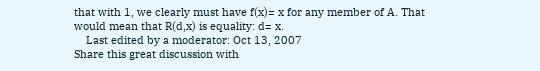that with 1, we clearly must have f(x)= x for any member of A. That would mean that R(d,x) is equality: d= x.
    Last edited by a moderator: Oct 13, 2007
Share this great discussion with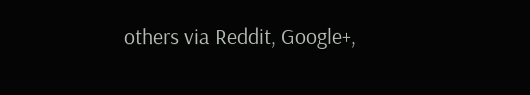others via Reddit, Google+,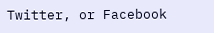Twitter, or Facebook